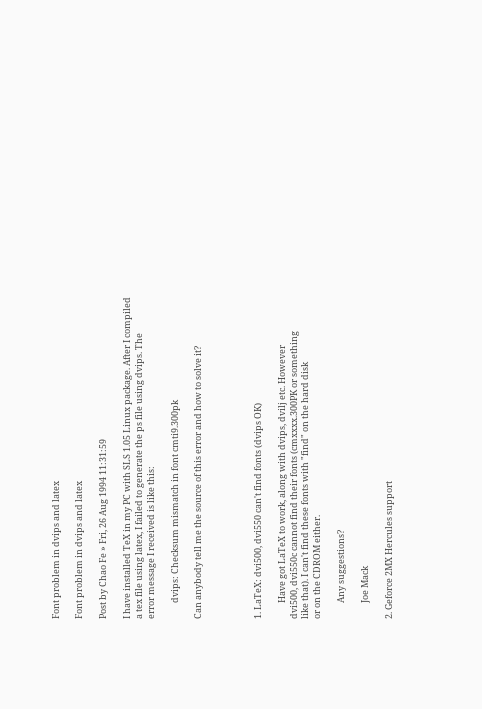Font problem in dvips and latex

Font problem in dvips and latex

Post by Chao Fe » Fri, 26 Aug 1994 11:31:59

I have installed TeX in my PC with SLS 1.05 Linux package. After I compiled
a tex file using latex, I failed to generate the ps file using dvips. The
error message I received is like this:

        dvips: Checksum mismatch in font cmti9.300pk

Can anybody tell me the source of this error and how to solve it?




1. LaTeX: dvi500, dvi550 can't find fonts (dvips OK)

        Have got LaTeX to work, along with dvips, dvilj etc. However
dvi500, dvi550c cannot find their fonts (cmxxxx.300PK or something
like that). I can't find these fonts with "find" on the hard disk
or on the CDROM either.

        Any suggestions?

        Joe Mack

2. Geforce 2MX Hercules support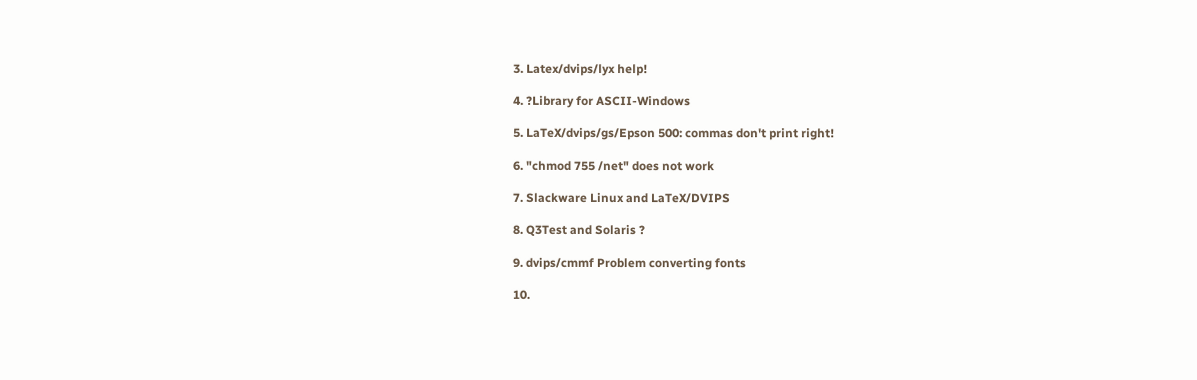3. Latex/dvips/lyx help!

4. ?Library for ASCII-Windows

5. LaTeX/dvips/gs/Epson 500: commas don't print right!

6. "chmod 755 /net" does not work

7. Slackware Linux and LaTeX/DVIPS

8. Q3Test and Solaris ?

9. dvips/cmmf Problem converting fonts

10.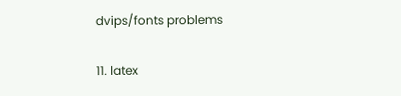dvips/fonts problems

11. latex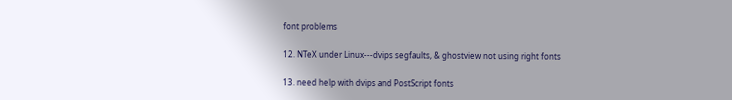font problems

12. NTeX under Linux---dvips segfaults, & ghostview not using right fonts

13. need help with dvips and PostScript fonts